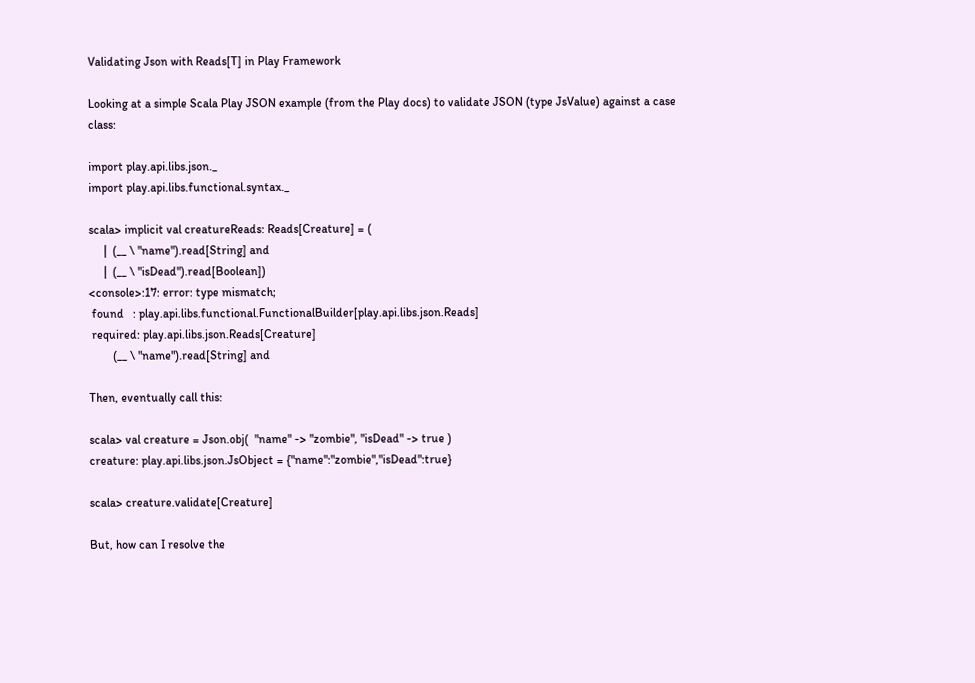Validating Json with Reads[T] in Play Framework

Looking at a simple Scala Play JSON example (from the Play docs) to validate JSON (type JsValue) against a case class:

import play.api.libs.json._
import play.api.libs.functional.syntax._

scala> implicit val creatureReads: Reads[Creature] = (
     |  (__ \ "name").read[String] and
     |  (__ \ "isDead").read[Boolean])
<console>:17: error: type mismatch;
 found   : play.api.libs.functional.FunctionalBuilder[play.api.libs.json.Reads]
 required: play.api.libs.json.Reads[Creature]
        (__ \ "name").read[String] and

Then, eventually call this:

scala> val creature = Json.obj(  "name" -> "zombie", "isDead" -> true )
creature: play.api.libs.json.JsObject = {"name":"zombie","isDead":true}

scala> creature.validate[Creature]

But, how can I resolve the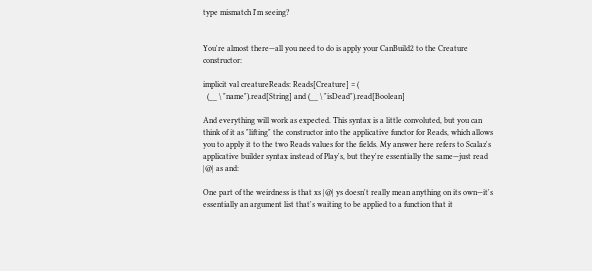type mismatch I'm seeing?


You're almost there—all you need to do is apply your CanBuild2 to the Creature constructor:

implicit val creatureReads: Reads[Creature] = (
  (__ \ "name").read[String] and (__ \ "isDead").read[Boolean]

And everything will work as expected. This syntax is a little convoluted, but you can think of it as "lifting" the constructor into the applicative functor for Reads, which allows you to apply it to the two Reads values for the fields. My answer here refers to Scalaz's applicative builder syntax instead of Play's, but they're essentially the same—just read |@| as and:

One part of the weirdness is that xs |@| ys doesn't really mean anything on its own—it's essentially an argument list that's waiting to be applied to a function that it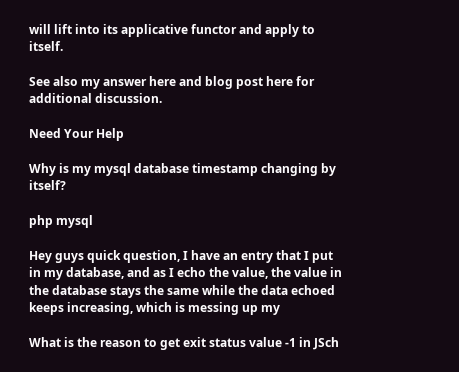will lift into its applicative functor and apply to itself.

See also my answer here and blog post here for additional discussion.

Need Your Help

Why is my mysql database timestamp changing by itself?

php mysql

Hey guys quick question, I have an entry that I put in my database, and as I echo the value, the value in the database stays the same while the data echoed keeps increasing, which is messing up my

What is the reason to get exit status value -1 in JSch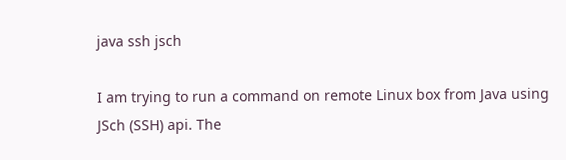java ssh jsch

I am trying to run a command on remote Linux box from Java using JSch (SSH) api. The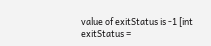value of exitStatus is -1 [int exitStatus =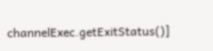channelExec.getExitStatus()]